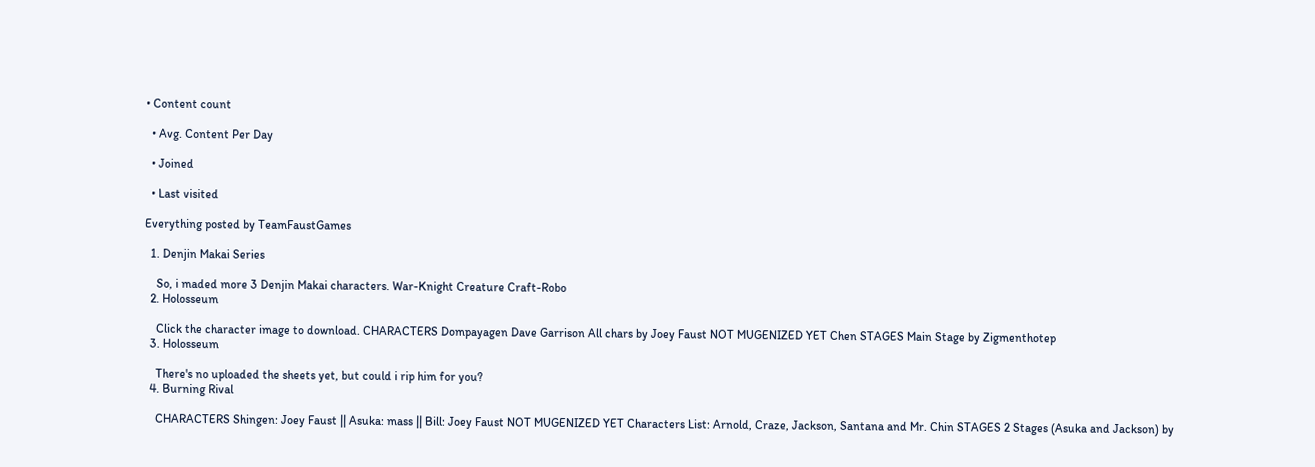• Content count

  • Avg. Content Per Day

  • Joined

  • Last visited

Everything posted by TeamFaustGames

  1. Denjin Makai Series

    So, i maded more 3 Denjin Makai characters. War-Knight Creature Craft-Robo
  2. Holosseum

    Click the character image to download. CHARACTERS Dompayagen Dave Garrison All chars by Joey Faust NOT MUGENIZED YET Chen STAGES Main Stage by Zigmenthotep
  3. Holosseum

    There's no uploaded the sheets yet, but could i rip him for you?
  4. Burning Rival

    CHARACTERS Shingen: Joey Faust || Asuka: mass || Bill: Joey Faust NOT MUGENIZED YET Characters List: Arnold, Craze, Jackson, Santana and Mr. Chin STAGES 2 Stages (Asuka and Jackson) by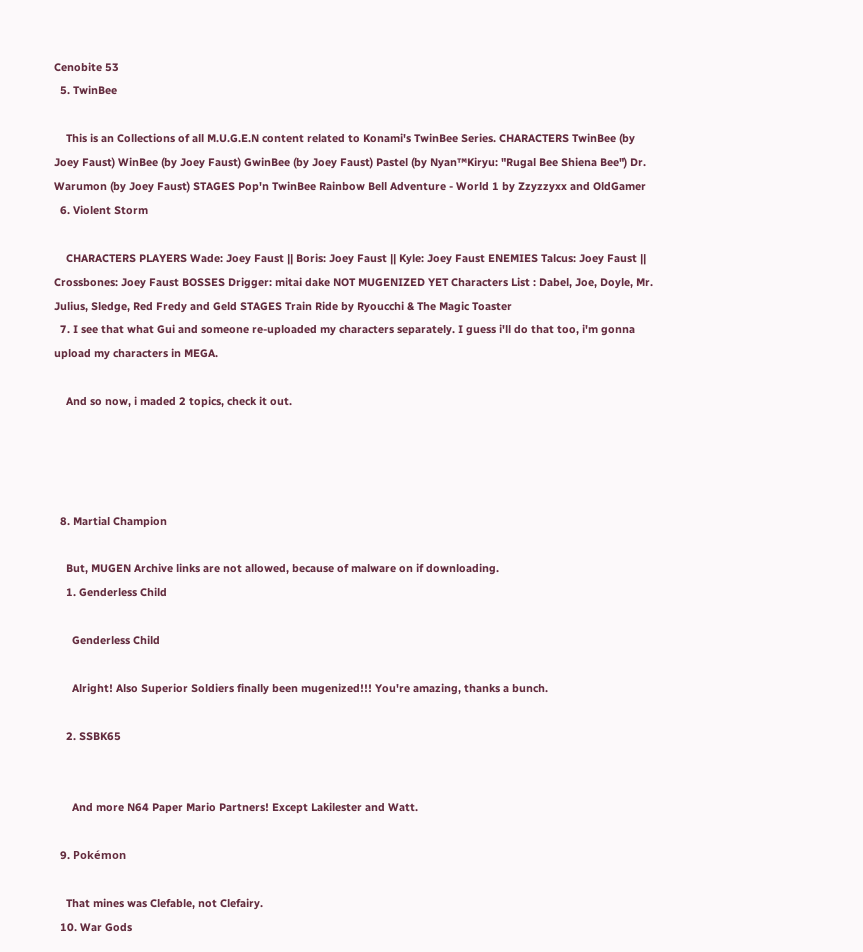Cenobite 53
  5. TwinBee

    This is an Collections of all M.U.G.E.N content related to Konami's TwinBee Series. CHARACTERS TwinBee (by Joey Faust) WinBee (by Joey Faust) GwinBee (by Joey Faust) Pastel (by Nyan™Kiryu: "Rugal Bee Shiena Bee") Dr. Warumon (by Joey Faust) STAGES Pop'n TwinBee Rainbow Bell Adventure - World 1 by Zzyzzyxx and OldGamer
  6. Violent Storm

    CHARACTERS PLAYERS Wade: Joey Faust || Boris: Joey Faust || Kyle: Joey Faust ENEMIES Talcus: Joey Faust || Crossbones: Joey Faust BOSSES Drigger: mitai dake NOT MUGENIZED YET Characters List : Dabel, Joe, Doyle, Mr. Julius, Sledge, Red Fredy and Geld STAGES Train Ride by Ryoucchi & The Magic Toaster
  7. I see that what Gui and someone re-uploaded my characters separately. I guess i'll do that too, i'm gonna upload my characters in MEGA.

    And so now, i maded 2 topics, check it out.




  8. Martial Champion

    But, MUGEN Archive links are not allowed, because of malware on if downloading.
    1. Genderless Child

      Genderless Child

      Alright! Also Superior Soldiers finally been mugenized!!! You're amazing, thanks a bunch.

    2. SSBK65


      And more N64 Paper Mario Partners! Except Lakilester and Watt.

  9. Pokémon

    That mines was Clefable, not Clefairy.
  10. War Gods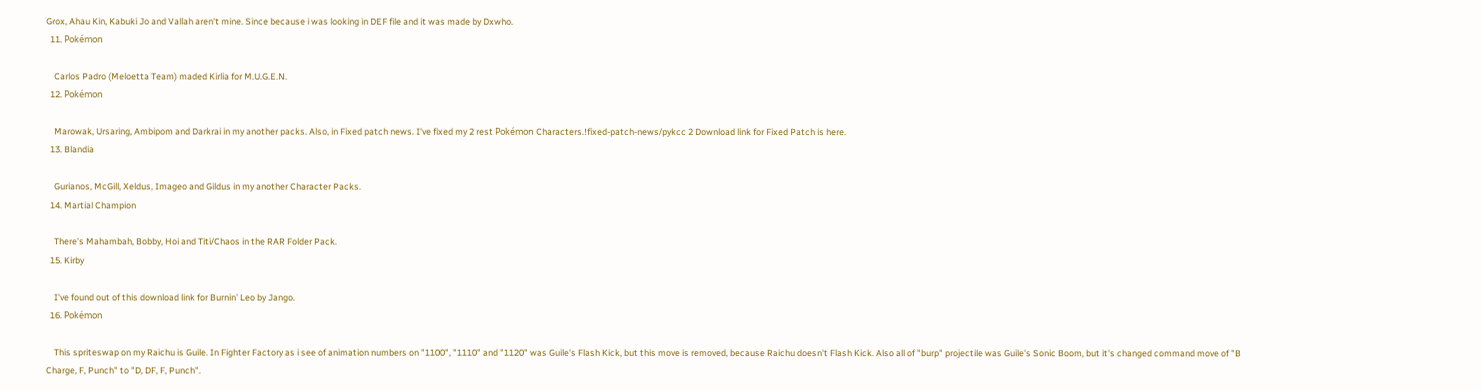Grox, Ahau Kin, Kabuki Jo and Vallah aren't mine. Since because i was looking in DEF file and it was made by Dxwho.
  11. Pokémon

    Carlos Padro (Meloetta Team) maded Kirlia for M.U.G.E.N.
  12. Pokémon

    Marowak, Ursaring, Ambipom and Darkrai in my another packs. Also, in Fixed patch news. I've fixed my 2 rest Pokémon Characters.!fixed-patch-news/pykcc 2 Download link for Fixed Patch is here.
  13. Blandia

    Gurianos, McGill, Xeldus, Imageo and Gildus in my another Character Packs.
  14. Martial Champion

    There's Mahambah, Bobby, Hoi and Titi/Chaos in the RAR Folder Pack.
  15. Kirby

    I've found out of this download link for Burnin' Leo by Jango.
  16. Pokémon

    This spriteswap on my Raichu is Guile. In Fighter Factory as i see of animation numbers on "1100", "1110" and "1120" was Guile's Flash Kick, but this move is removed, because Raichu doesn't Flash Kick. Also all of "burp" projectile was Guile's Sonic Boom, but it's changed command move of "B Charge, F, Punch" to "D, DF, F, Punch".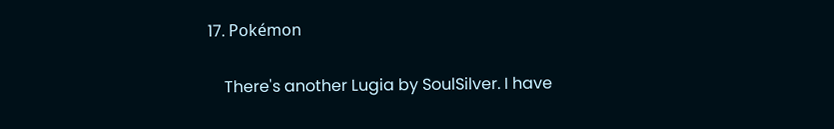17. Pokémon

    There's another Lugia by SoulSilver. I have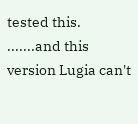tested this. .......and this version Lugia can't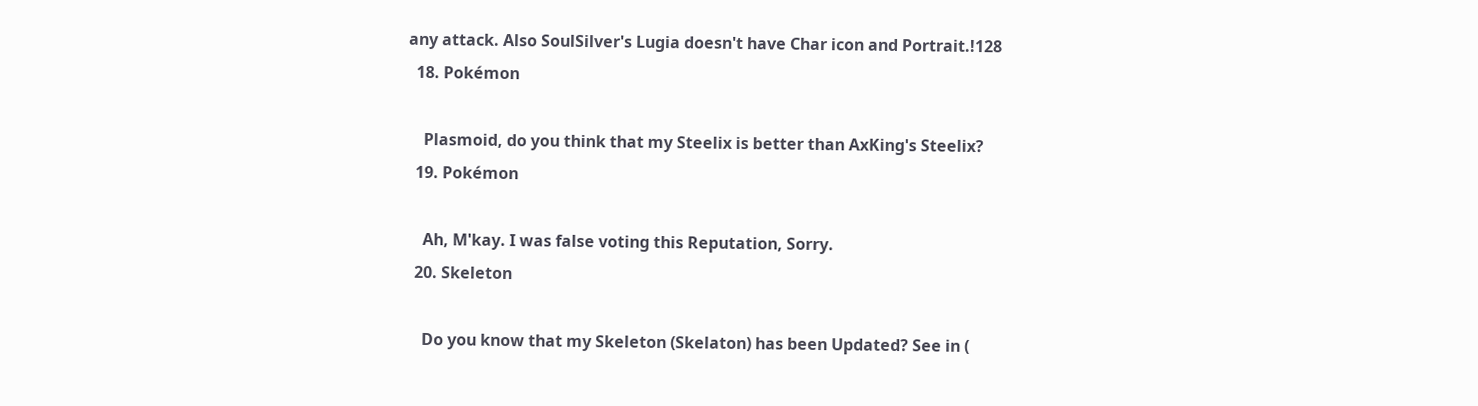any attack. Also SoulSilver's Lugia doesn't have Char icon and Portrait.!128
  18. Pokémon

    Plasmoid, do you think that my Steelix is better than AxKing's Steelix?
  19. Pokémon

    Ah, M'kay. I was false voting this Reputation, Sorry.
  20. Skeleton

    Do you know that my Skeleton (Skelaton) has been Updated? See in (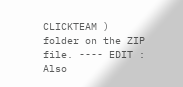CLICKTEAM ) folder on the ZIP file. ---- EDIT : Also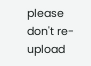please don't re-upload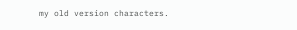my old version characters.